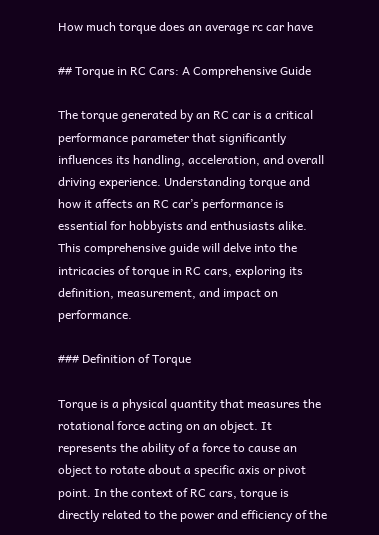How much torque does an average rc car have

## Torque in RC Cars: A Comprehensive Guide

The torque generated by an RC car is a critical performance parameter that significantly influences its handling, acceleration, and overall driving experience. Understanding torque and how it affects an RC car’s performance is essential for hobbyists and enthusiasts alike. This comprehensive guide will delve into the intricacies of torque in RC cars, exploring its definition, measurement, and impact on performance.

### Definition of Torque

Torque is a physical quantity that measures the rotational force acting on an object. It represents the ability of a force to cause an object to rotate about a specific axis or pivot point. In the context of RC cars, torque is directly related to the power and efficiency of the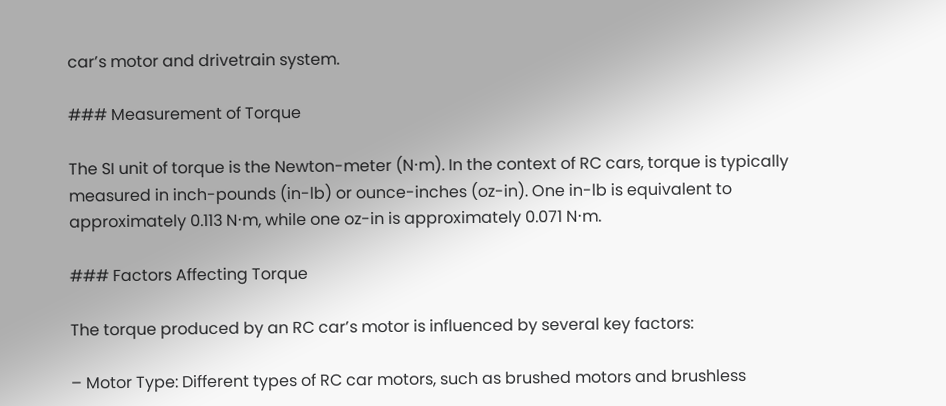car’s motor and drivetrain system.

### Measurement of Torque

The SI unit of torque is the Newton-meter (N⋅m). In the context of RC cars, torque is typically measured in inch-pounds (in-lb) or ounce-inches (oz-in). One in-lb is equivalent to approximately 0.113 N⋅m, while one oz-in is approximately 0.071 N⋅m.

### Factors Affecting Torque

The torque produced by an RC car’s motor is influenced by several key factors:

– Motor Type: Different types of RC car motors, such as brushed motors and brushless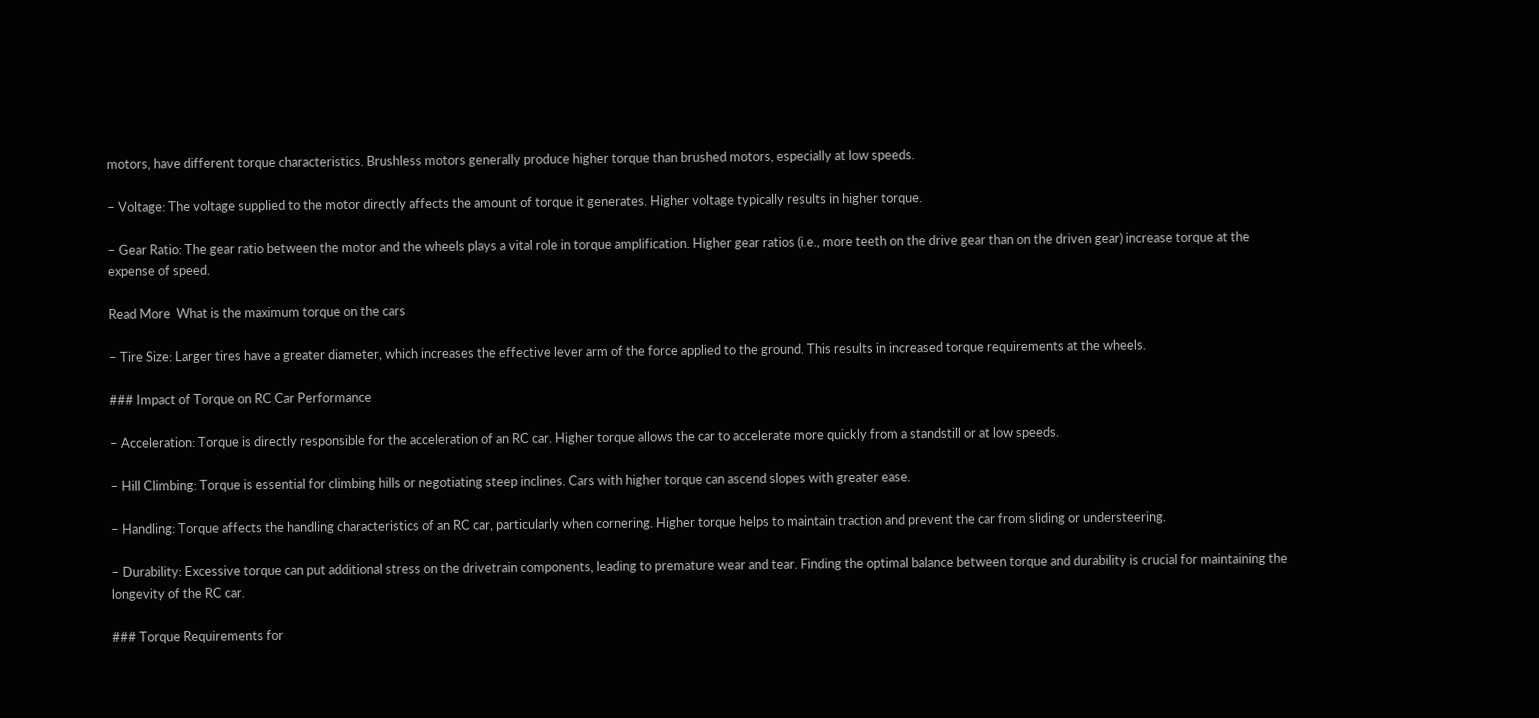motors, have different torque characteristics. Brushless motors generally produce higher torque than brushed motors, especially at low speeds.

– Voltage: The voltage supplied to the motor directly affects the amount of torque it generates. Higher voltage typically results in higher torque.

– Gear Ratio: The gear ratio between the motor and the wheels plays a vital role in torque amplification. Higher gear ratios (i.e., more teeth on the drive gear than on the driven gear) increase torque at the expense of speed.

Read More  What is the maximum torque on the cars

– Tire Size: Larger tires have a greater diameter, which increases the effective lever arm of the force applied to the ground. This results in increased torque requirements at the wheels.

### Impact of Torque on RC Car Performance

– Acceleration: Torque is directly responsible for the acceleration of an RC car. Higher torque allows the car to accelerate more quickly from a standstill or at low speeds.

– Hill Climbing: Torque is essential for climbing hills or negotiating steep inclines. Cars with higher torque can ascend slopes with greater ease.

– Handling: Torque affects the handling characteristics of an RC car, particularly when cornering. Higher torque helps to maintain traction and prevent the car from sliding or understeering.

– Durability: Excessive torque can put additional stress on the drivetrain components, leading to premature wear and tear. Finding the optimal balance between torque and durability is crucial for maintaining the longevity of the RC car.

### Torque Requirements for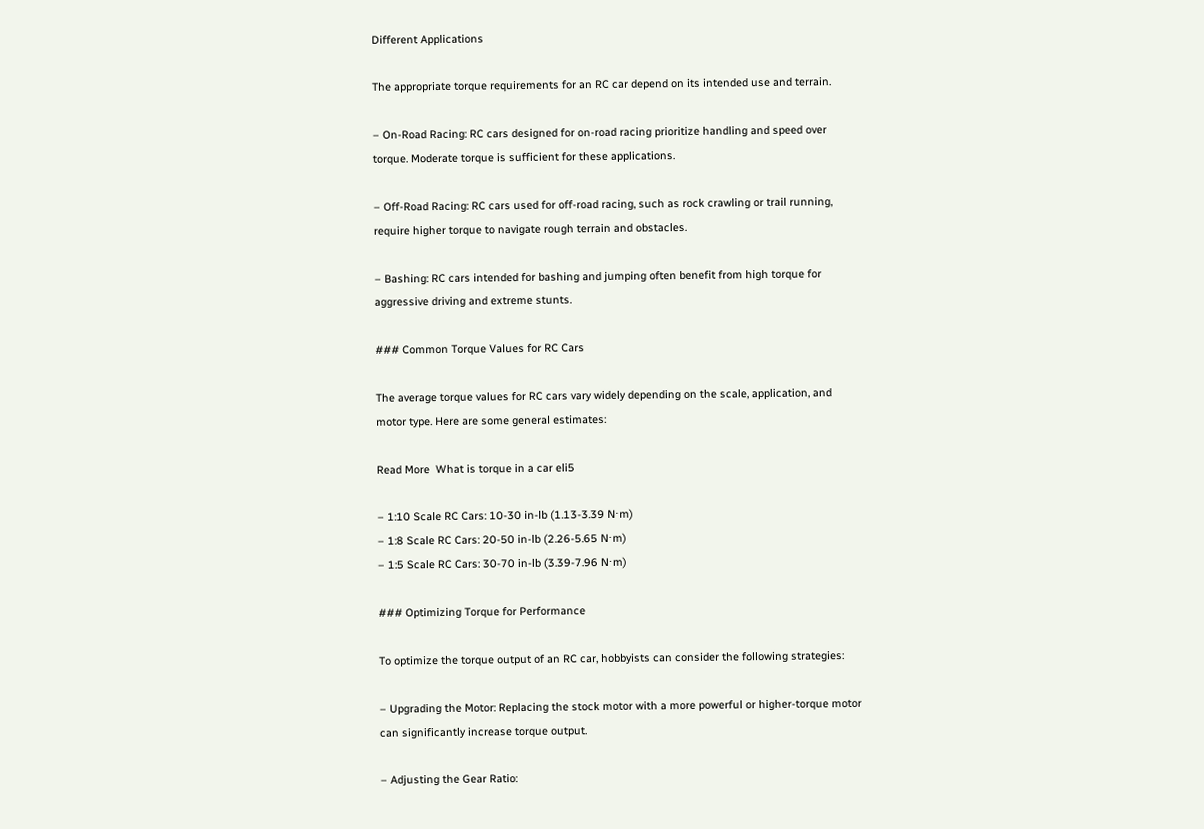Different Applications

The appropriate torque requirements for an RC car depend on its intended use and terrain.

– On-Road Racing: RC cars designed for on-road racing prioritize handling and speed over torque. Moderate torque is sufficient for these applications.

– Off-Road Racing: RC cars used for off-road racing, such as rock crawling or trail running, require higher torque to navigate rough terrain and obstacles.

– Bashing: RC cars intended for bashing and jumping often benefit from high torque for aggressive driving and extreme stunts.

### Common Torque Values for RC Cars

The average torque values for RC cars vary widely depending on the scale, application, and motor type. Here are some general estimates:

Read More  What is torque in a car eli5

– 1:10 Scale RC Cars: 10-30 in-lb (1.13-3.39 N⋅m)
– 1:8 Scale RC Cars: 20-50 in-lb (2.26-5.65 N⋅m)
– 1:5 Scale RC Cars: 30-70 in-lb (3.39-7.96 N⋅m)

### Optimizing Torque for Performance

To optimize the torque output of an RC car, hobbyists can consider the following strategies:

– Upgrading the Motor: Replacing the stock motor with a more powerful or higher-torque motor can significantly increase torque output.

– Adjusting the Gear Ratio: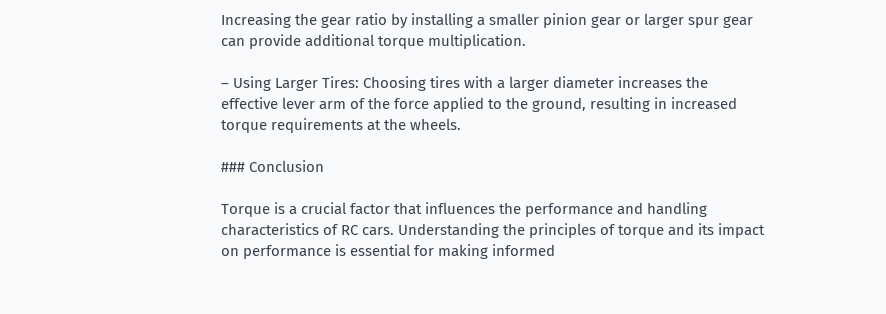Increasing the gear ratio by installing a smaller pinion gear or larger spur gear can provide additional torque multiplication.

– Using Larger Tires: Choosing tires with a larger diameter increases the effective lever arm of the force applied to the ground, resulting in increased torque requirements at the wheels.

### Conclusion

Torque is a crucial factor that influences the performance and handling characteristics of RC cars. Understanding the principles of torque and its impact on performance is essential for making informed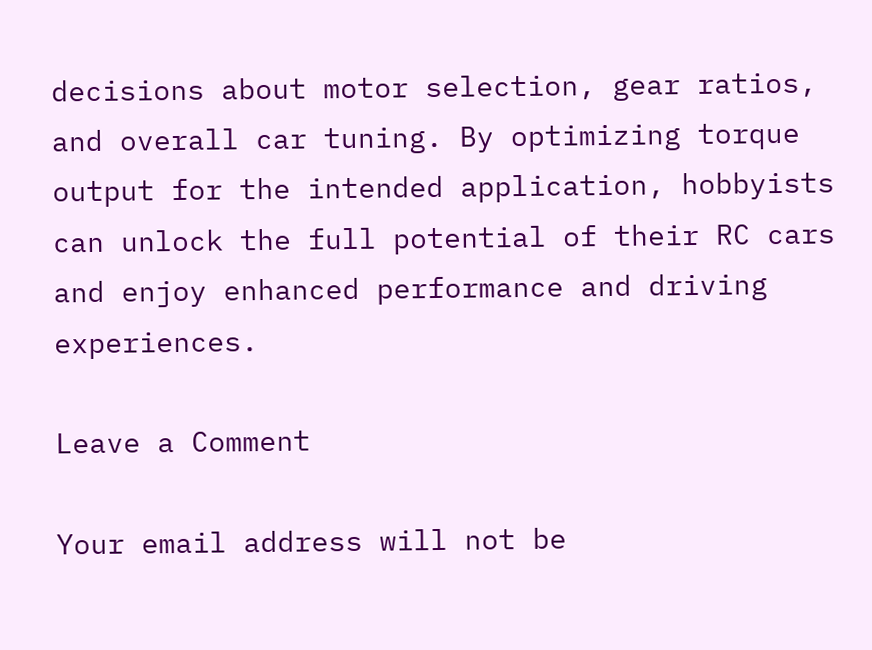decisions about motor selection, gear ratios, and overall car tuning. By optimizing torque output for the intended application, hobbyists can unlock the full potential of their RC cars and enjoy enhanced performance and driving experiences.

Leave a Comment

Your email address will not be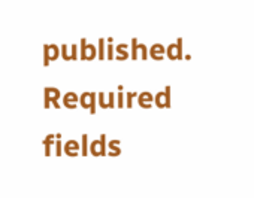published. Required fields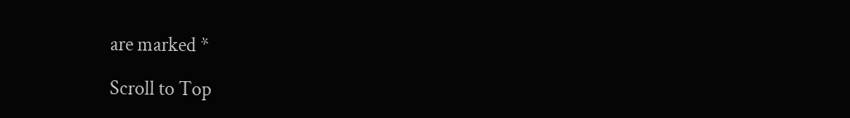are marked *

Scroll to Top